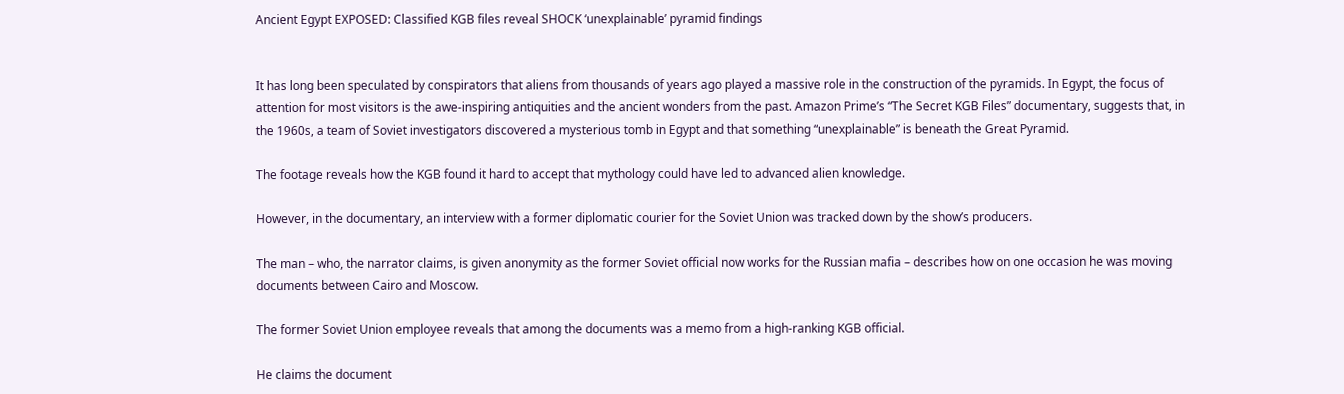Ancient Egypt EXPOSED: Classified KGB files reveal SHOCK ‘unexplainable’ pyramid findings


It has long been speculated by conspirators that aliens from thousands of years ago played a massive role in the construction of the pyramids. In Egypt, the focus of attention for most visitors is the awe-inspiring antiquities and the ancient wonders from the past. Amazon Prime’s “The Secret KGB Files” documentary, suggests that, in the 1960s, a team of Soviet investigators discovered a mysterious tomb in Egypt and that something “unexplainable” is beneath the Great Pyramid.

The footage reveals how the KGB found it hard to accept that mythology could have led to advanced alien knowledge.

However, in the documentary, an interview with a former diplomatic courier for the Soviet Union was tracked down by the show’s producers.

The man – who, the narrator claims, is given anonymity as the former Soviet official now works for the Russian mafia – describes how on one occasion he was moving documents between Cairo and Moscow.

The former Soviet Union employee reveals that among the documents was a memo from a high-ranking KGB official.

He claims the document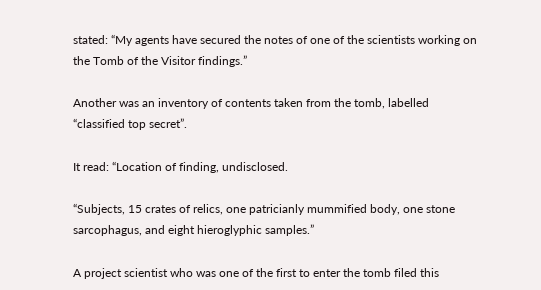stated: “My agents have secured the notes of one of the scientists working on the Tomb of the Visitor findings.”

Another was an inventory of contents taken from the tomb, labelled “classified top secret”.

It read: “Location of finding, undisclosed.

“Subjects, 15 crates of relics, one patricianly mummified body, one stone sarcophagus, and eight hieroglyphic samples.”

A project scientist who was one of the first to enter the tomb filed this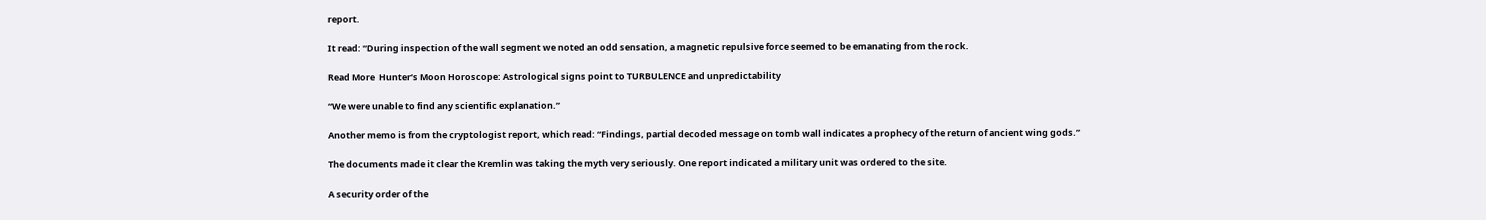report.

It read: “During inspection of the wall segment we noted an odd sensation, a magnetic repulsive force seemed to be emanating from the rock.

Read More  Hunter’s Moon Horoscope: Astrological signs point to TURBULENCE and unpredictability

“We were unable to find any scientific explanation.”

Another memo is from the cryptologist report, which read: “Findings, partial decoded message on tomb wall indicates a prophecy of the return of ancient wing gods.”

The documents made it clear the Kremlin was taking the myth very seriously. One report indicated a military unit was ordered to the site.

A security order of the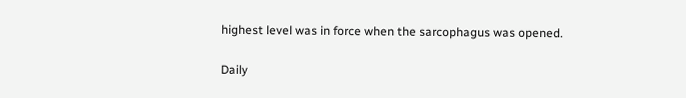highest level was in force when the sarcophagus was opened.

Daily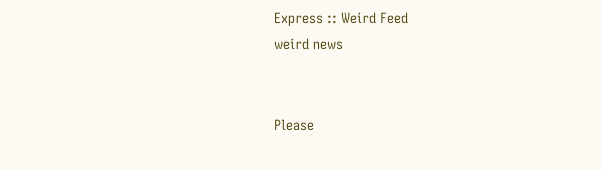Express :: Weird Feed
weird news


Please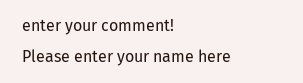enter your comment!
Please enter your name here